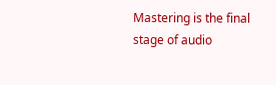Mastering is the final stage of audio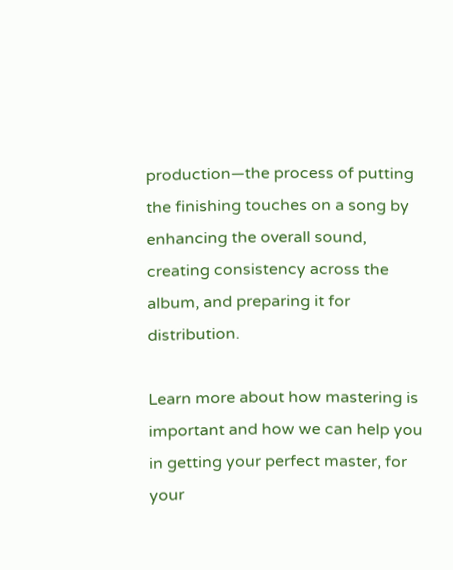production—the process of putting the finishing touches on a song by enhancing the overall sound, creating consistency across the album, and preparing it for distribution.

Learn more about how mastering is important and how we can help you in getting your perfect master, for your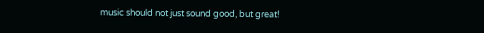music should not just sound good, but great!